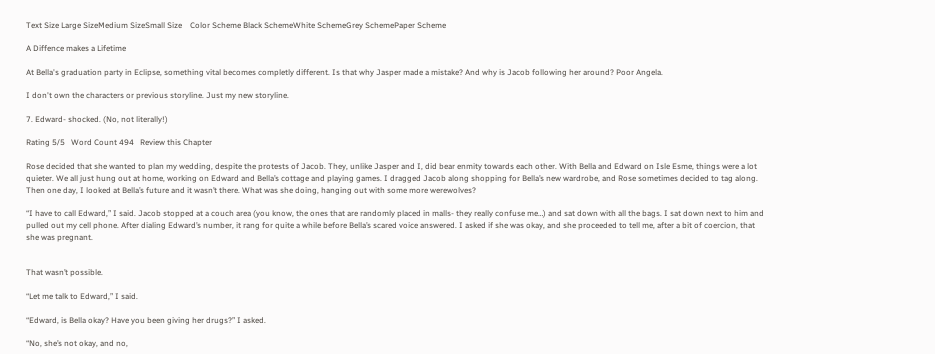Text Size Large SizeMedium SizeSmall Size    Color Scheme Black SchemeWhite SchemeGrey SchemePaper Scheme

A Diffence makes a Lifetime

At Bella's graduation party in Eclipse, something vital becomes completly different. Is that why Jasper made a mistake? And why is Jacob following her around? Poor Angela.

I don't own the characters or previous storyline. Just my new storyline.

7. Edward- shocked. (No, not literally!)

Rating 5/5   Word Count 494   Review this Chapter

Rose decided that she wanted to plan my wedding, despite the protests of Jacob. They, unlike Jasper and I, did bear enmity towards each other. With Bella and Edward on Isle Esme, things were a lot quieter. We all just hung out at home, working on Edward and Bella’s cottage and playing games. I dragged Jacob along shopping for Bella’s new wardrobe, and Rose sometimes decided to tag along. Then one day, I looked at Bella’s future and it wasn’t there. What was she doing, hanging out with some more werewolves?

“I have to call Edward,” I said. Jacob stopped at a couch area (you know, the ones that are randomly placed in malls- they really confuse me…) and sat down with all the bags. I sat down next to him and pulled out my cell phone. After dialing Edward’s number, it rang for quite a while before Bella’s scared voice answered. I asked if she was okay, and she proceeded to tell me, after a bit of coercion, that she was pregnant.


That wasn’t possible.

“Let me talk to Edward,” I said.

“Edward, is Bella okay? Have you been giving her drugs?” I asked.

“No, she’s not okay, and no,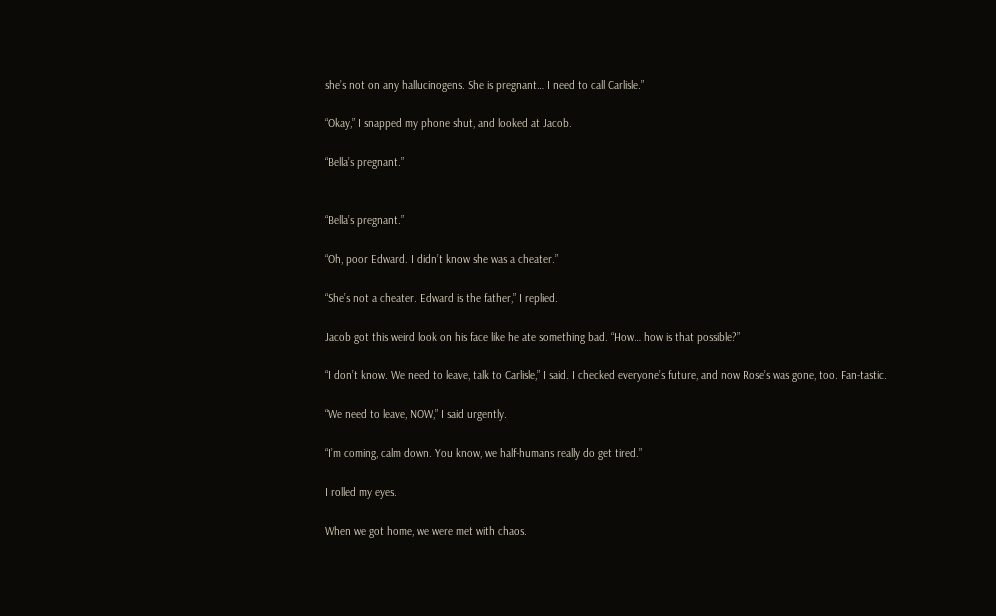she’s not on any hallucinogens. She is pregnant… I need to call Carlisle.”

“Okay,” I snapped my phone shut, and looked at Jacob.

“Bella’s pregnant.”


“Bella’s pregnant.”

“Oh, poor Edward. I didn’t know she was a cheater.”

“She’s not a cheater. Edward is the father,” I replied.

Jacob got this weird look on his face like he ate something bad. “How… how is that possible?”

“I don’t know. We need to leave, talk to Carlisle,” I said. I checked everyone’s future, and now Rose’s was gone, too. Fan-tastic.

“We need to leave, NOW,” I said urgently.

“I’m coming, calm down. You know, we half-humans really do get tired.”

I rolled my eyes.

When we got home, we were met with chaos.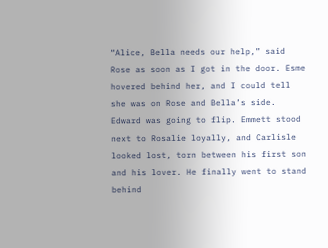“Alice, Bella needs our help,” said Rose as soon as I got in the door. Esme hovered behind her, and I could tell she was on Rose and Bella’s side. Edward was going to flip. Emmett stood next to Rosalie loyally, and Carlisle looked lost, torn between his first son and his lover. He finally went to stand behind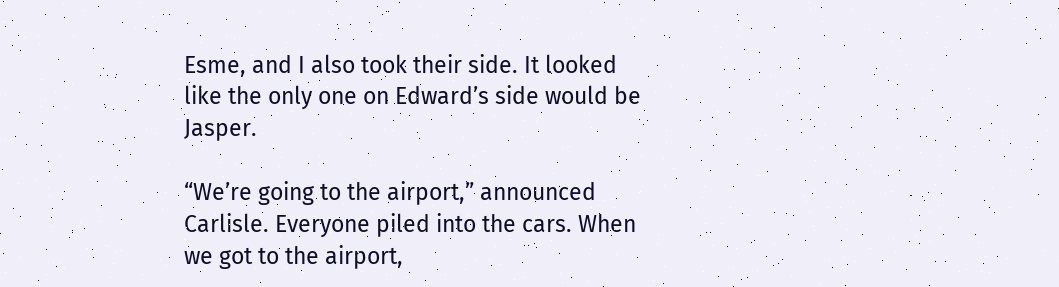Esme, and I also took their side. It looked like the only one on Edward’s side would be Jasper.

“We’re going to the airport,” announced Carlisle. Everyone piled into the cars. When we got to the airport,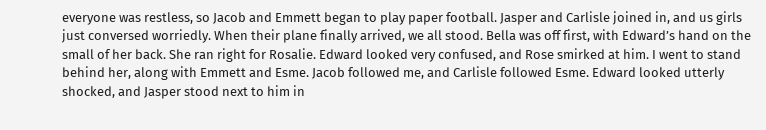everyone was restless, so Jacob and Emmett began to play paper football. Jasper and Carlisle joined in, and us girls just conversed worriedly. When their plane finally arrived, we all stood. Bella was off first, with Edward’s hand on the small of her back. She ran right for Rosalie. Edward looked very confused, and Rose smirked at him. I went to stand behind her, along with Emmett and Esme. Jacob followed me, and Carlisle followed Esme. Edward looked utterly shocked, and Jasper stood next to him in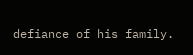defiance of his family.